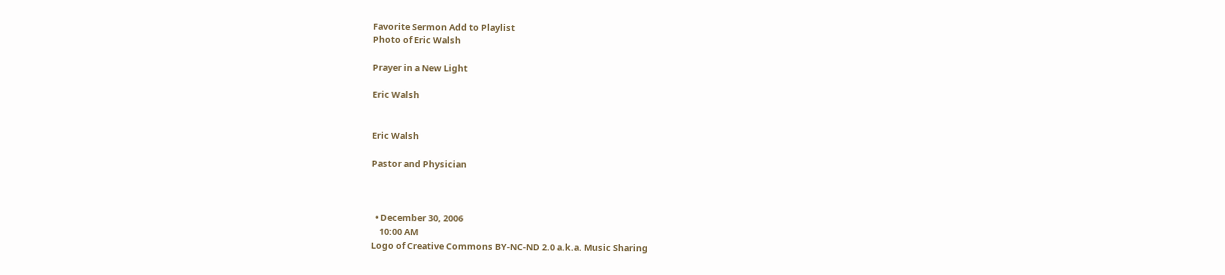Favorite Sermon Add to Playlist
Photo of Eric Walsh

Prayer in a New Light

Eric Walsh


Eric Walsh

Pastor and Physician



  • December 30, 2006
    10:00 AM
Logo of Creative Commons BY-NC-ND 2.0 a.k.a. Music Sharing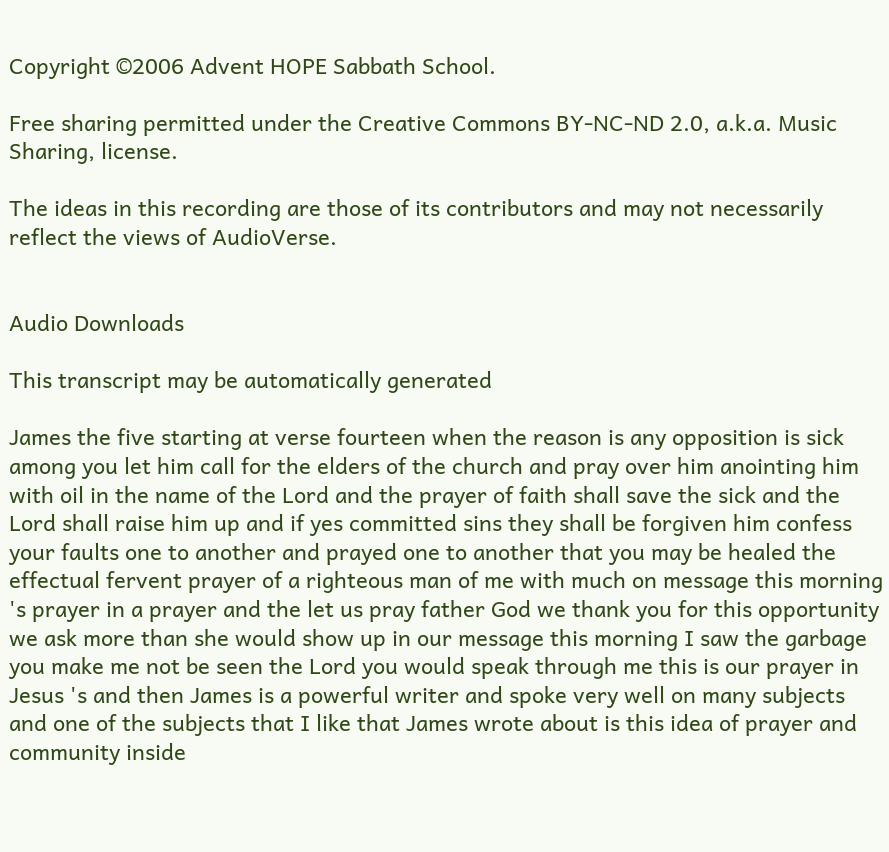Copyright ©2006 Advent HOPE Sabbath School.

Free sharing permitted under the Creative Commons BY-NC-ND 2.0, a.k.a. Music Sharing, license.

The ideas in this recording are those of its contributors and may not necessarily reflect the views of AudioVerse.


Audio Downloads

This transcript may be automatically generated

James the five starting at verse fourteen when the reason is any opposition is sick among you let him call for the elders of the church and pray over him anointing him with oil in the name of the Lord and the prayer of faith shall save the sick and the Lord shall raise him up and if yes committed sins they shall be forgiven him confess your faults one to another and prayed one to another that you may be healed the effectual fervent prayer of a righteous man of me with much on message this morning 's prayer in a prayer and the let us pray father God we thank you for this opportunity we ask more than she would show up in our message this morning I saw the garbage you make me not be seen the Lord you would speak through me this is our prayer in Jesus 's and then James is a powerful writer and spoke very well on many subjects and one of the subjects that I like that James wrote about is this idea of prayer and community inside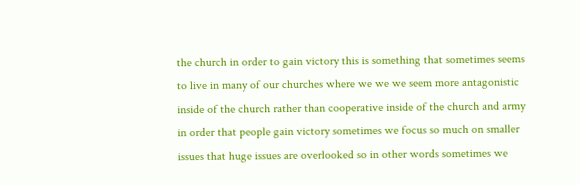the church in order to gain victory this is something that sometimes seems to live in many of our churches where we we we seem more antagonistic inside of the church rather than cooperative inside of the church and army in order that people gain victory sometimes we focus so much on smaller issues that huge issues are overlooked so in other words sometimes we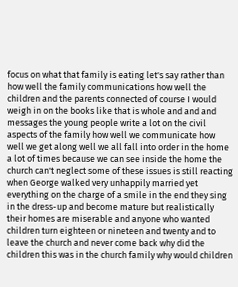focus on what that family is eating let's say rather than how well the family communications how well the children and the parents connected of course I would weigh in on the books like that is whole and and and messages the young people write a lot on the civil aspects of the family how well we communicate how well we get along well we all fall into order in the home a lot of times because we can see inside the home the church can't neglect some of these issues is still reacting when George walked very unhappily married yet everything on the charge of a smile in the end they sing in the dress-up and become mature but realistically their homes are miserable and anyone who wanted children turn eighteen or nineteen and twenty and to leave the church and never come back why did the children this was in the church family why would children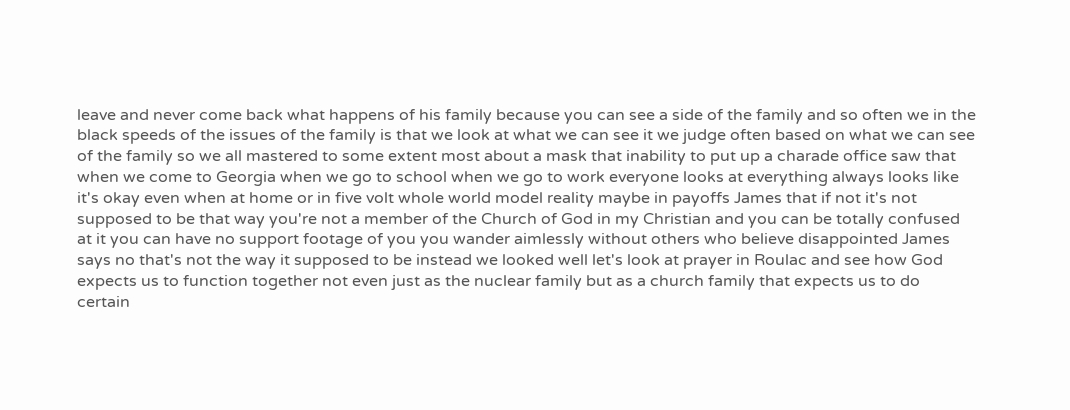leave and never come back what happens of his family because you can see a side of the family and so often we in the black speeds of the issues of the family is that we look at what we can see it we judge often based on what we can see of the family so we all mastered to some extent most about a mask that inability to put up a charade office saw that when we come to Georgia when we go to school when we go to work everyone looks at everything always looks like it's okay even when at home or in five volt whole world model reality maybe in payoffs James that if not it's not supposed to be that way you're not a member of the Church of God in my Christian and you can be totally confused at it you can have no support footage of you you wander aimlessly without others who believe disappointed James says no that's not the way it supposed to be instead we looked well let's look at prayer in Roulac and see how God expects us to function together not even just as the nuclear family but as a church family that expects us to do certain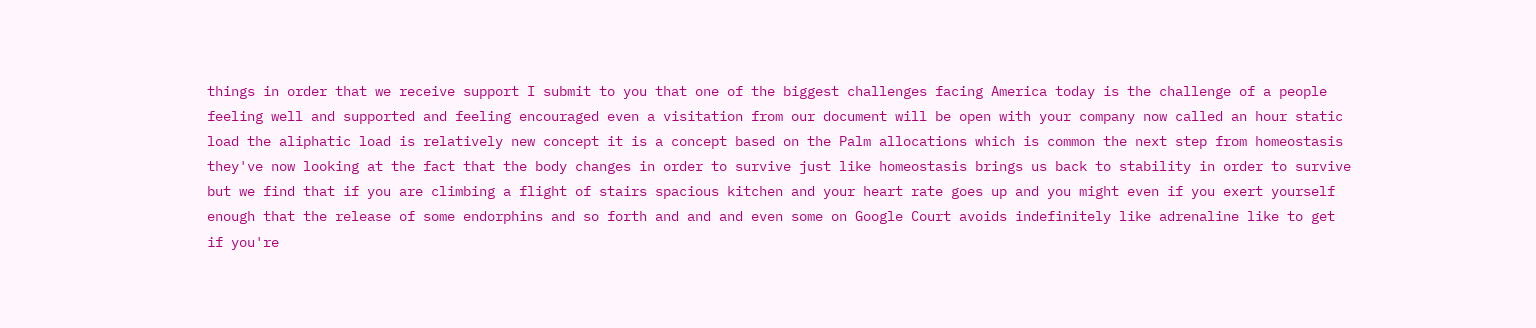things in order that we receive support I submit to you that one of the biggest challenges facing America today is the challenge of a people feeling well and supported and feeling encouraged even a visitation from our document will be open with your company now called an hour static load the aliphatic load is relatively new concept it is a concept based on the Palm allocations which is common the next step from homeostasis they've now looking at the fact that the body changes in order to survive just like homeostasis brings us back to stability in order to survive but we find that if you are climbing a flight of stairs spacious kitchen and your heart rate goes up and you might even if you exert yourself enough that the release of some endorphins and so forth and and and even some on Google Court avoids indefinitely like adrenaline like to get if you're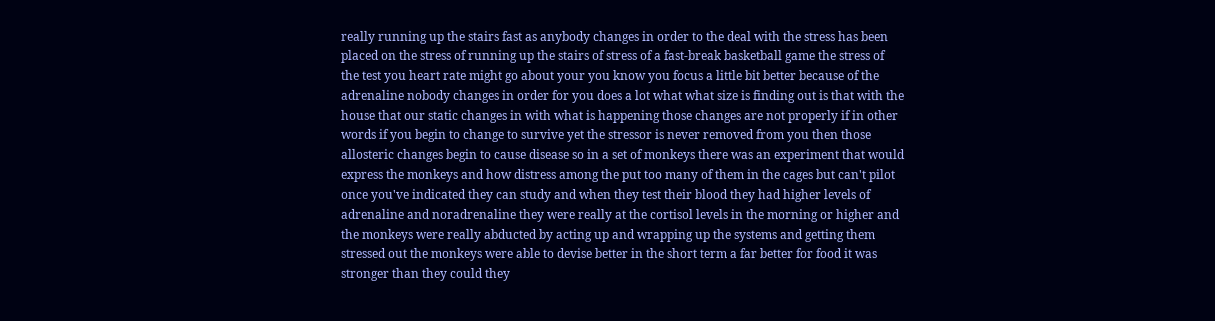really running up the stairs fast as anybody changes in order to the deal with the stress has been placed on the stress of running up the stairs of stress of a fast-break basketball game the stress of the test you heart rate might go about your you know you focus a little bit better because of the adrenaline nobody changes in order for you does a lot what what size is finding out is that with the house that our static changes in with what is happening those changes are not properly if in other words if you begin to change to survive yet the stressor is never removed from you then those allosteric changes begin to cause disease so in a set of monkeys there was an experiment that would express the monkeys and how distress among the put too many of them in the cages but can't pilot once you've indicated they can study and when they test their blood they had higher levels of adrenaline and noradrenaline they were really at the cortisol levels in the morning or higher and the monkeys were really abducted by acting up and wrapping up the systems and getting them stressed out the monkeys were able to devise better in the short term a far better for food it was stronger than they could they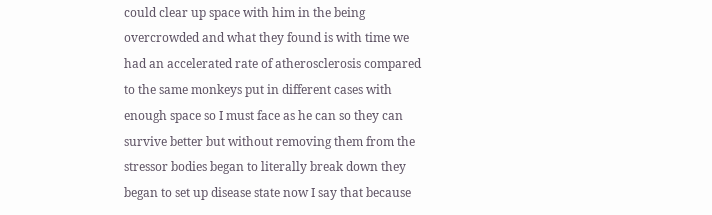could clear up space with him in the being overcrowded and what they found is with time we had an accelerated rate of atherosclerosis compared to the same monkeys put in different cases with enough space so I must face as he can so they can survive better but without removing them from the stressor bodies began to literally break down they began to set up disease state now I say that because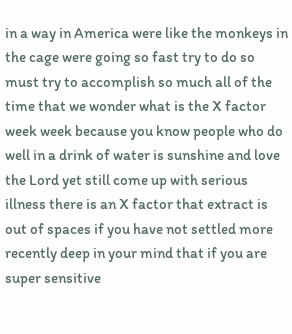in a way in America were like the monkeys in the cage were going so fast try to do so must try to accomplish so much all of the time that we wonder what is the X factor week week because you know people who do well in a drink of water is sunshine and love the Lord yet still come up with serious illness there is an X factor that extract is out of spaces if you have not settled more recently deep in your mind that if you are super sensitive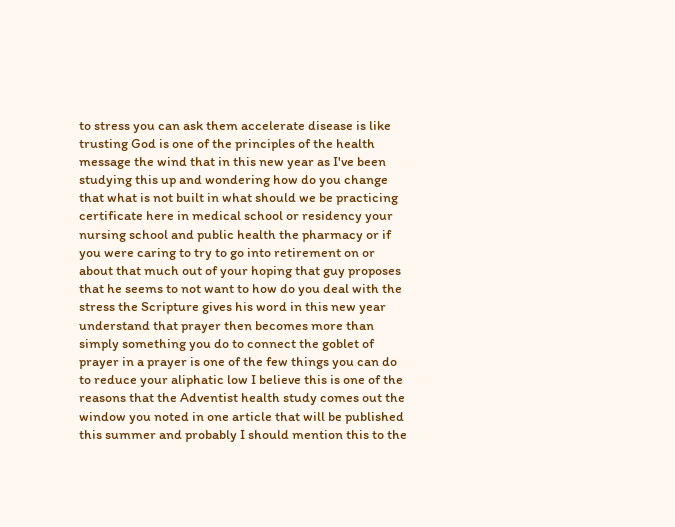to stress you can ask them accelerate disease is like trusting God is one of the principles of the health message the wind that in this new year as I've been studying this up and wondering how do you change that what is not built in what should we be practicing certificate here in medical school or residency your nursing school and public health the pharmacy or if you were caring to try to go into retirement on or about that much out of your hoping that guy proposes that he seems to not want to how do you deal with the stress the Scripture gives his word in this new year understand that prayer then becomes more than simply something you do to connect the goblet of prayer in a prayer is one of the few things you can do to reduce your aliphatic low I believe this is one of the reasons that the Adventist health study comes out the window you noted in one article that will be published this summer and probably I should mention this to the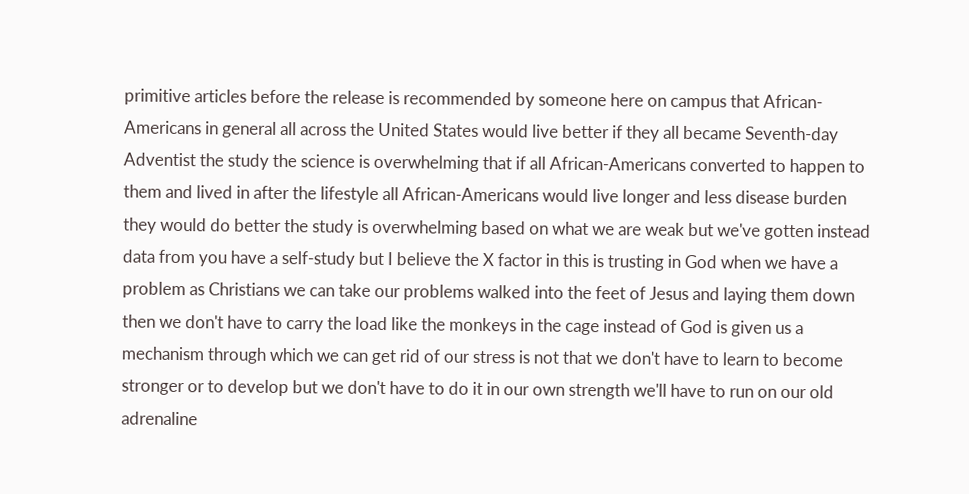primitive articles before the release is recommended by someone here on campus that African-Americans in general all across the United States would live better if they all became Seventh-day Adventist the study the science is overwhelming that if all African-Americans converted to happen to them and lived in after the lifestyle all African-Americans would live longer and less disease burden they would do better the study is overwhelming based on what we are weak but we've gotten instead data from you have a self-study but I believe the X factor in this is trusting in God when we have a problem as Christians we can take our problems walked into the feet of Jesus and laying them down then we don't have to carry the load like the monkeys in the cage instead of God is given us a mechanism through which we can get rid of our stress is not that we don't have to learn to become stronger or to develop but we don't have to do it in our own strength we'll have to run on our old adrenaline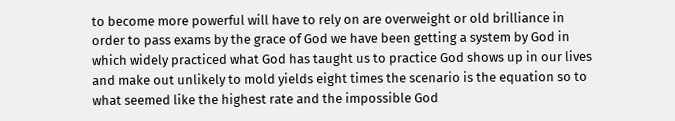to become more powerful will have to rely on are overweight or old brilliance in order to pass exams by the grace of God we have been getting a system by God in which widely practiced what God has taught us to practice God shows up in our lives and make out unlikely to mold yields eight times the scenario is the equation so to what seemed like the highest rate and the impossible God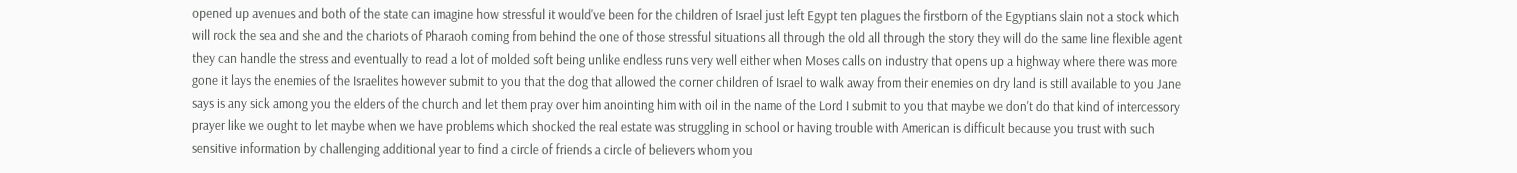opened up avenues and both of the state can imagine how stressful it would've been for the children of Israel just left Egypt ten plagues the firstborn of the Egyptians slain not a stock which will rock the sea and she and the chariots of Pharaoh coming from behind the one of those stressful situations all through the old all through the story they will do the same line flexible agent they can handle the stress and eventually to read a lot of molded soft being unlike endless runs very well either when Moses calls on industry that opens up a highway where there was more gone it lays the enemies of the Israelites however submit to you that the dog that allowed the corner children of Israel to walk away from their enemies on dry land is still available to you Jane says is any sick among you the elders of the church and let them pray over him anointing him with oil in the name of the Lord I submit to you that maybe we don't do that kind of intercessory prayer like we ought to let maybe when we have problems which shocked the real estate was struggling in school or having trouble with American is difficult because you trust with such sensitive information by challenging additional year to find a circle of friends a circle of believers whom you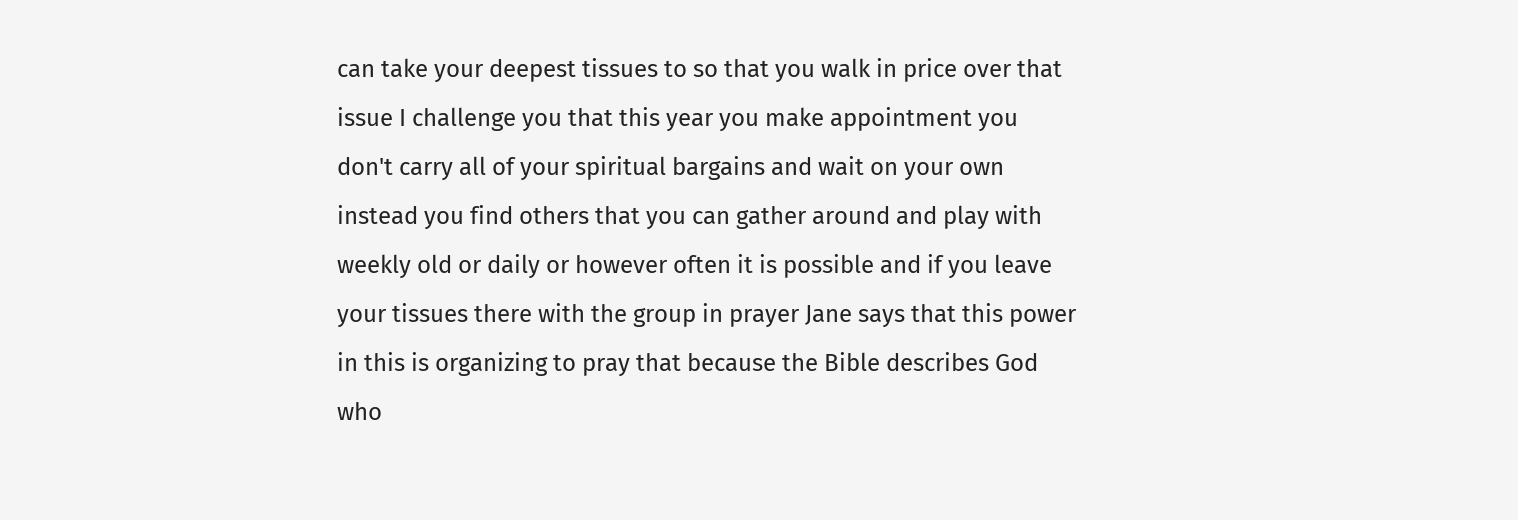can take your deepest tissues to so that you walk in price over that issue I challenge you that this year you make appointment you don't carry all of your spiritual bargains and wait on your own instead you find others that you can gather around and play with weekly old or daily or however often it is possible and if you leave your tissues there with the group in prayer Jane says that this power in this is organizing to pray that because the Bible describes God who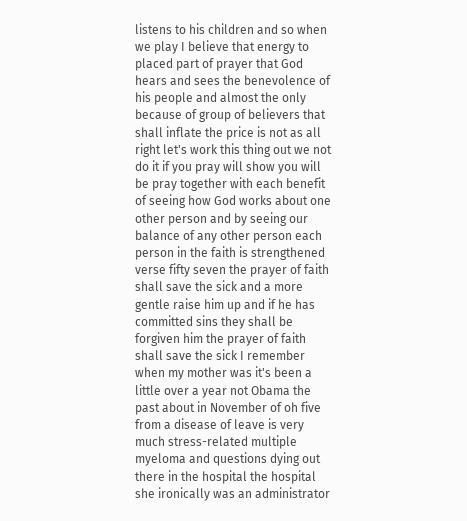listens to his children and so when we play I believe that energy to placed part of prayer that God hears and sees the benevolence of his people and almost the only because of group of believers that shall inflate the price is not as all right let's work this thing out we not do it if you pray will show you will be pray together with each benefit of seeing how God works about one other person and by seeing our balance of any other person each person in the faith is strengthened verse fifty seven the prayer of faith shall save the sick and a more gentle raise him up and if he has committed sins they shall be forgiven him the prayer of faith shall save the sick I remember when my mother was it's been a little over a year not Obama the past about in November of oh five from a disease of leave is very much stress-related multiple myeloma and questions dying out there in the hospital the hospital she ironically was an administrator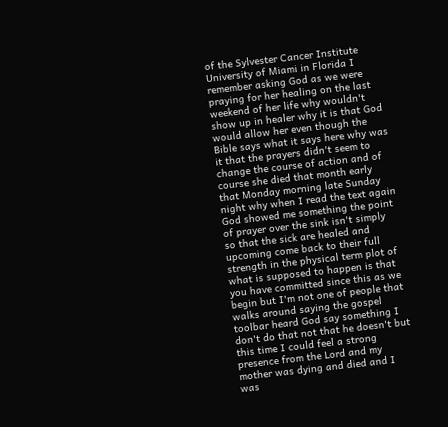of the Sylvester Cancer Institute University of Miami in Florida I remember asking God as we were praying for her healing on the last weekend of her life why wouldn't show up in healer why it is that God would allow her even though the Bible says what it says here why was it that the prayers didn't seem to change the course of action and of course she died that month early that Monday morning late Sunday night why when I read the text again God showed me something the point of prayer over the sink isn't simply so that the sick are healed and upcoming come back to their full strength in the physical term plot of what is supposed to happen is that you have committed since this as we begin but I'm not one of people that walks around saying the gospel toolbar heard God say something I don't do that not that he doesn't but this time I could feel a strong presence from the Lord and my mother was dying and died and I was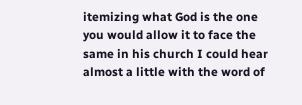itemizing what God is the one you would allow it to face the same in his church I could hear almost a little with the word of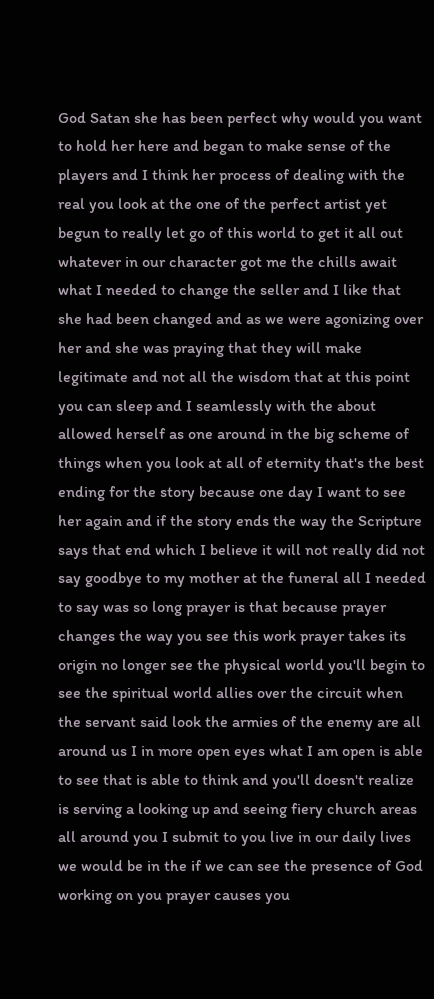God Satan she has been perfect why would you want to hold her here and began to make sense of the players and I think her process of dealing with the real you look at the one of the perfect artist yet begun to really let go of this world to get it all out whatever in our character got me the chills await what I needed to change the seller and I like that she had been changed and as we were agonizing over her and she was praying that they will make legitimate and not all the wisdom that at this point you can sleep and I seamlessly with the about allowed herself as one around in the big scheme of things when you look at all of eternity that's the best ending for the story because one day I want to see her again and if the story ends the way the Scripture says that end which I believe it will not really did not say goodbye to my mother at the funeral all I needed to say was so long prayer is that because prayer changes the way you see this work prayer takes its origin no longer see the physical world you'll begin to see the spiritual world allies over the circuit when the servant said look the armies of the enemy are all around us I in more open eyes what I am open is able to see that is able to think and you'll doesn't realize is serving a looking up and seeing fiery church areas all around you I submit to you live in our daily lives we would be in the if we can see the presence of God working on you prayer causes you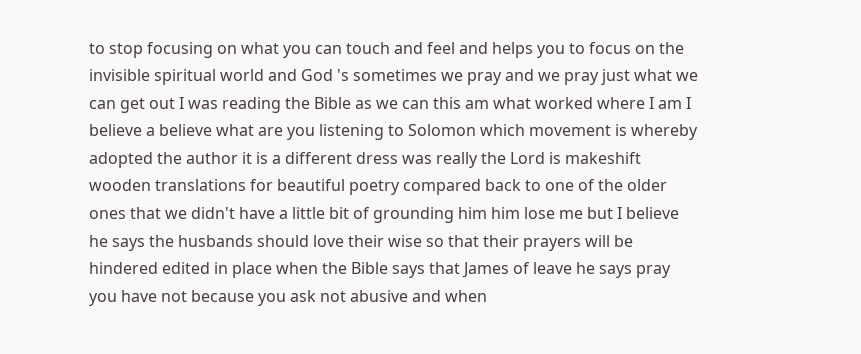to stop focusing on what you can touch and feel and helps you to focus on the invisible spiritual world and God 's sometimes we pray and we pray just what we can get out I was reading the Bible as we can this am what worked where I am I believe a believe what are you listening to Solomon which movement is whereby adopted the author it is a different dress was really the Lord is makeshift wooden translations for beautiful poetry compared back to one of the older ones that we didn't have a little bit of grounding him him lose me but I believe he says the husbands should love their wise so that their prayers will be hindered edited in place when the Bible says that James of leave he says pray you have not because you ask not abusive and when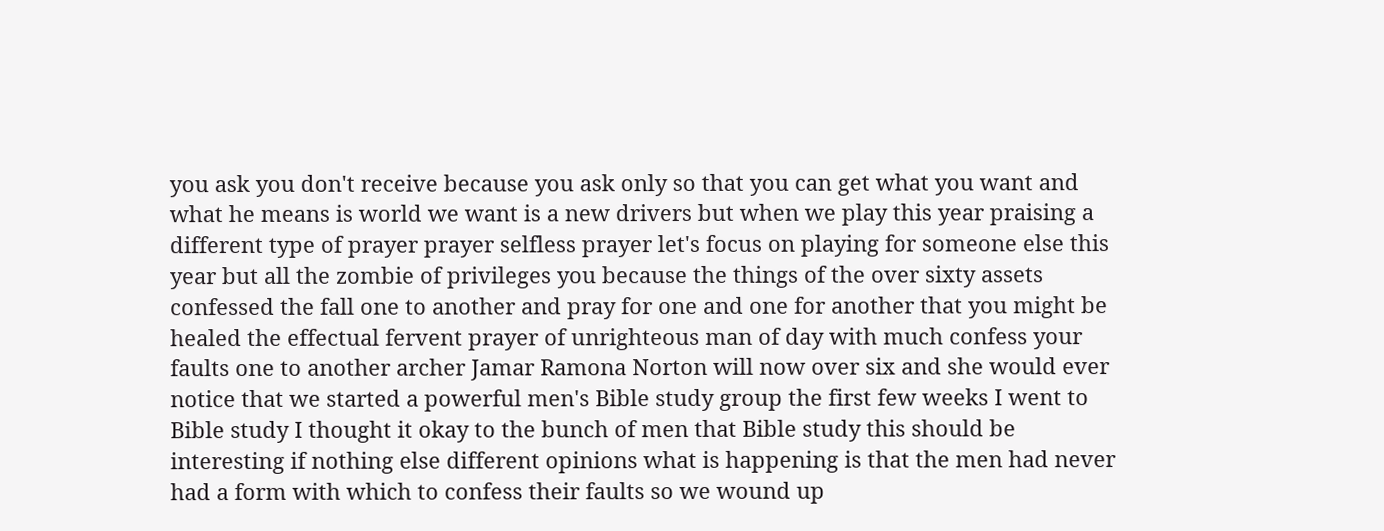you ask you don't receive because you ask only so that you can get what you want and what he means is world we want is a new drivers but when we play this year praising a different type of prayer prayer selfless prayer let's focus on playing for someone else this year but all the zombie of privileges you because the things of the over sixty assets confessed the fall one to another and pray for one and one for another that you might be healed the effectual fervent prayer of unrighteous man of day with much confess your faults one to another archer Jamar Ramona Norton will now over six and she would ever notice that we started a powerful men's Bible study group the first few weeks I went to Bible study I thought it okay to the bunch of men that Bible study this should be interesting if nothing else different opinions what is happening is that the men had never had a form with which to confess their faults so we wound up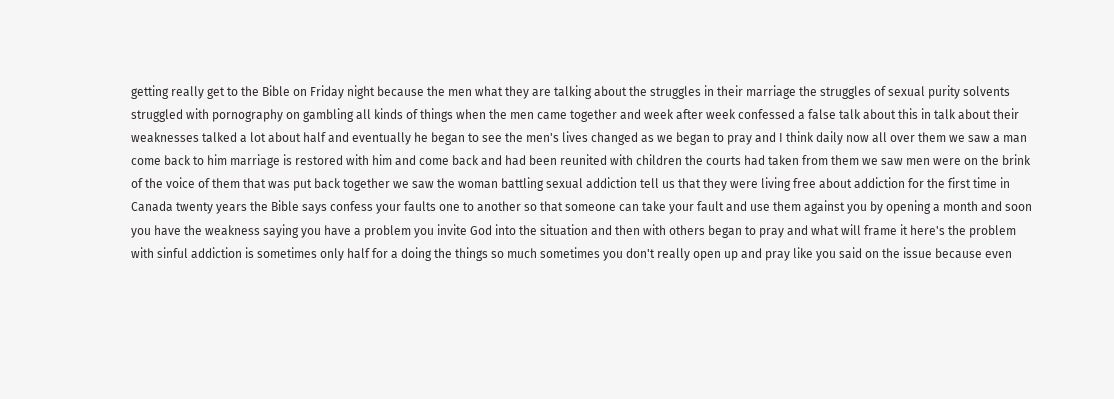getting really get to the Bible on Friday night because the men what they are talking about the struggles in their marriage the struggles of sexual purity solvents struggled with pornography on gambling all kinds of things when the men came together and week after week confessed a false talk about this in talk about their weaknesses talked a lot about half and eventually he began to see the men's lives changed as we began to pray and I think daily now all over them we saw a man come back to him marriage is restored with him and come back and had been reunited with children the courts had taken from them we saw men were on the brink of the voice of them that was put back together we saw the woman battling sexual addiction tell us that they were living free about addiction for the first time in Canada twenty years the Bible says confess your faults one to another so that someone can take your fault and use them against you by opening a month and soon you have the weakness saying you have a problem you invite God into the situation and then with others began to pray and what will frame it here's the problem with sinful addiction is sometimes only half for a doing the things so much sometimes you don't really open up and pray like you said on the issue because even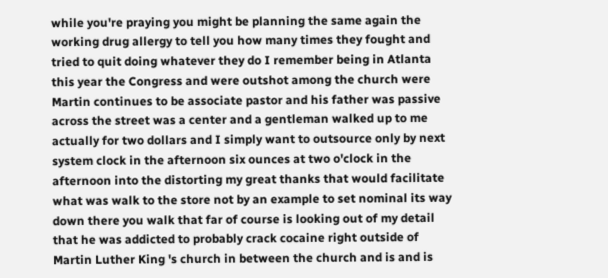while you're praying you might be planning the same again the working drug allergy to tell you how many times they fought and tried to quit doing whatever they do I remember being in Atlanta this year the Congress and were outshot among the church were Martin continues to be associate pastor and his father was passive across the street was a center and a gentleman walked up to me actually for two dollars and I simply want to outsource only by next system clock in the afternoon six ounces at two o'clock in the afternoon into the distorting my great thanks that would facilitate what was walk to the store not by an example to set nominal its way down there you walk that far of course is looking out of my detail that he was addicted to probably crack cocaine right outside of Martin Luther King 's church in between the church and is and is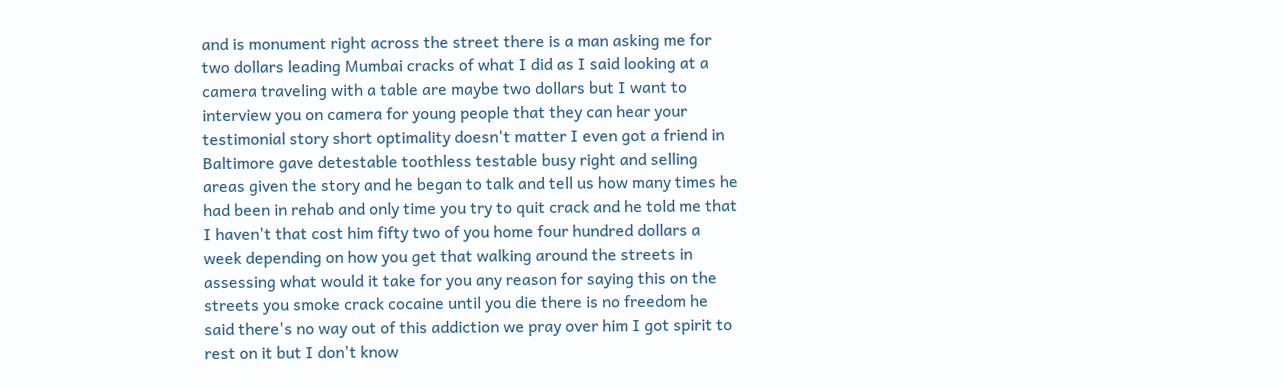and is monument right across the street there is a man asking me for two dollars leading Mumbai cracks of what I did as I said looking at a camera traveling with a table are maybe two dollars but I want to interview you on camera for young people that they can hear your testimonial story short optimality doesn't matter I even got a friend in Baltimore gave detestable toothless testable busy right and selling areas given the story and he began to talk and tell us how many times he had been in rehab and only time you try to quit crack and he told me that I haven't that cost him fifty two of you home four hundred dollars a week depending on how you get that walking around the streets in assessing what would it take for you any reason for saying this on the streets you smoke crack cocaine until you die there is no freedom he said there's no way out of this addiction we pray over him I got spirit to rest on it but I don't know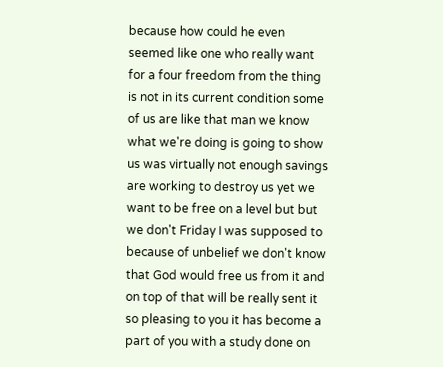because how could he even seemed like one who really want for a four freedom from the thing is not in its current condition some of us are like that man we know what we're doing is going to show us was virtually not enough savings are working to destroy us yet we want to be free on a level but but we don't Friday I was supposed to because of unbelief we don't know that God would free us from it and on top of that will be really sent it so pleasing to you it has become a part of you with a study done on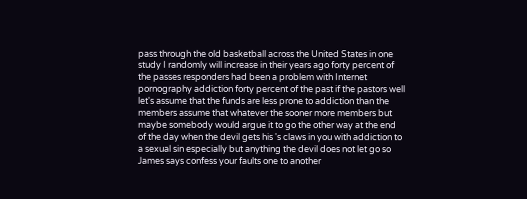pass through the old basketball across the United States in one study I randomly will increase in their years ago forty percent of the passes responders had been a problem with Internet pornography addiction forty percent of the past if the pastors well let's assume that the funds are less prone to addiction than the members assume that whatever the sooner more members but maybe somebody would argue it to go the other way at the end of the day when the devil gets his 's claws in you with addiction to a sexual sin especially but anything the devil does not let go so James says confess your faults one to another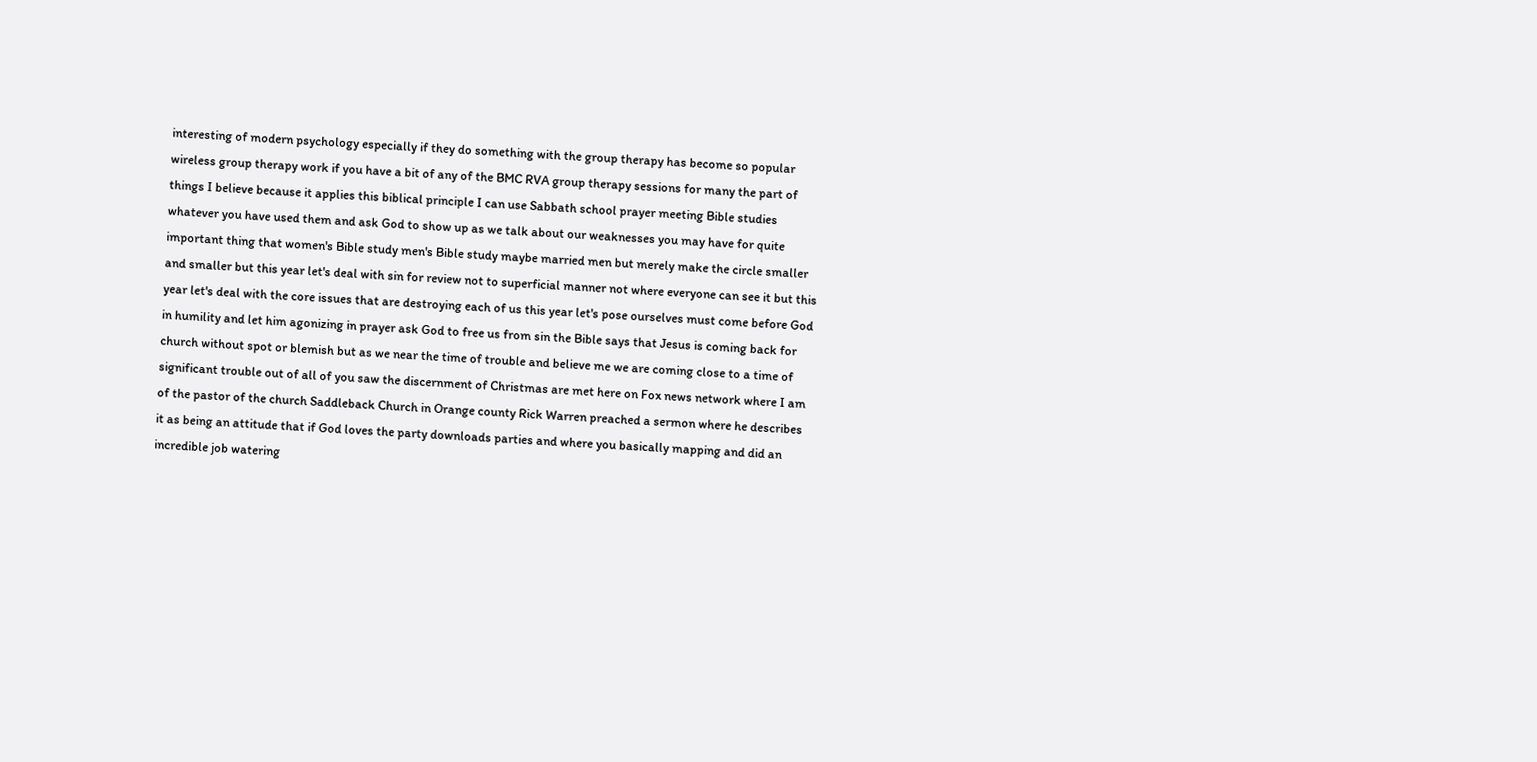interesting of modern psychology especially if they do something with the group therapy has become so popular wireless group therapy work if you have a bit of any of the BMC RVA group therapy sessions for many the part of things I believe because it applies this biblical principle I can use Sabbath school prayer meeting Bible studies whatever you have used them and ask God to show up as we talk about our weaknesses you may have for quite important thing that women's Bible study men's Bible study maybe married men but merely make the circle smaller and smaller but this year let's deal with sin for review not to superficial manner not where everyone can see it but this year let's deal with the core issues that are destroying each of us this year let's pose ourselves must come before God in humility and let him agonizing in prayer ask God to free us from sin the Bible says that Jesus is coming back for church without spot or blemish but as we near the time of trouble and believe me we are coming close to a time of significant trouble out of all of you saw the discernment of Christmas are met here on Fox news network where I am of the pastor of the church Saddleback Church in Orange county Rick Warren preached a sermon where he describes it as being an attitude that if God loves the party downloads parties and where you basically mapping and did an incredible job watering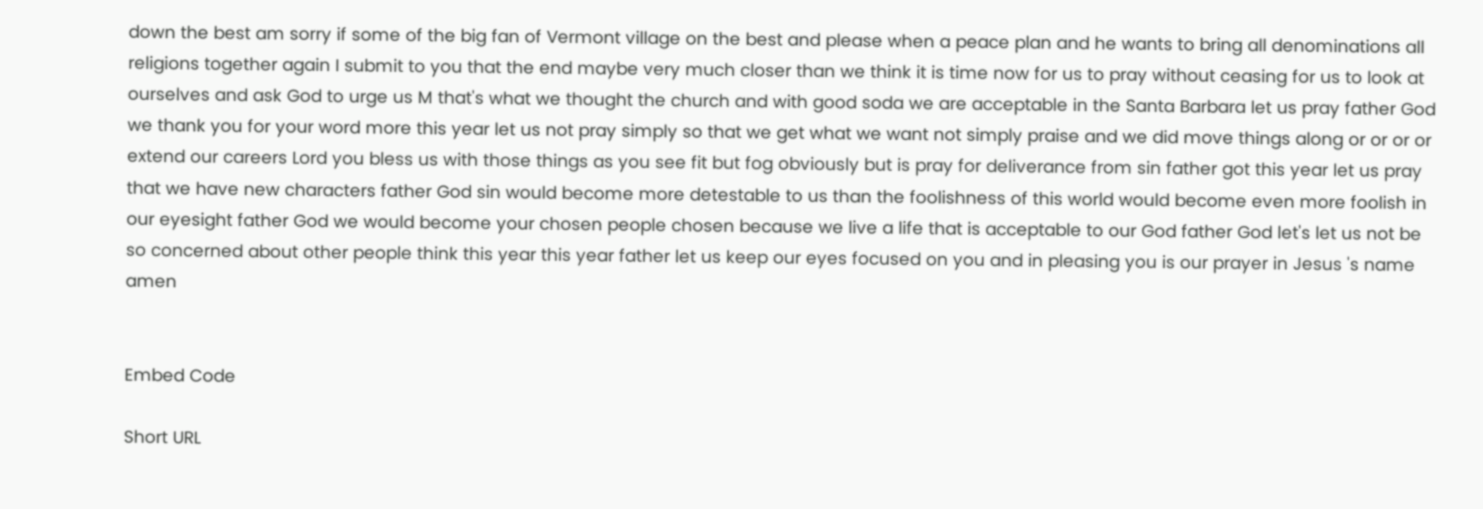down the best am sorry if some of the big fan of Vermont village on the best and please when a peace plan and he wants to bring all denominations all religions together again I submit to you that the end maybe very much closer than we think it is time now for us to pray without ceasing for us to look at ourselves and ask God to urge us M that's what we thought the church and with good soda we are acceptable in the Santa Barbara let us pray father God we thank you for your word more this year let us not pray simply so that we get what we want not simply praise and we did move things along or or or or extend our careers Lord you bless us with those things as you see fit but fog obviously but is pray for deliverance from sin father got this year let us pray that we have new characters father God sin would become more detestable to us than the foolishness of this world would become even more foolish in our eyesight father God we would become your chosen people chosen because we live a life that is acceptable to our God father God let's let us not be so concerned about other people think this year this year father let us keep our eyes focused on you and in pleasing you is our prayer in Jesus 's name amen


Embed Code

Short URL